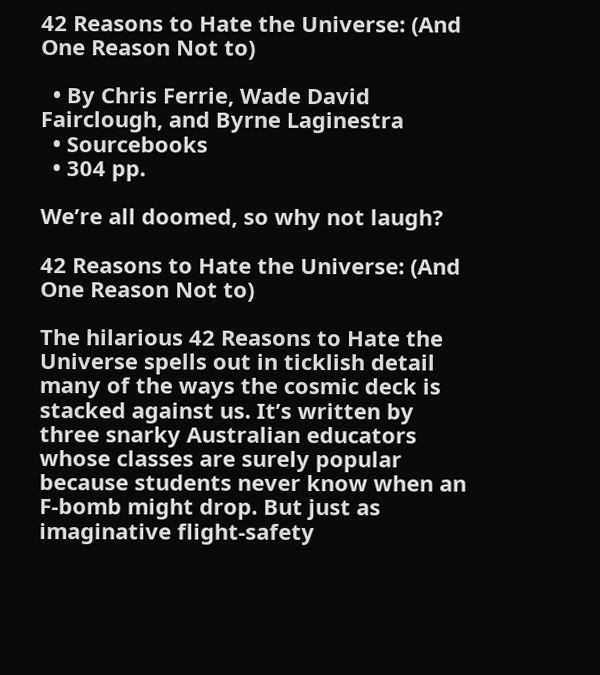42 Reasons to Hate the Universe: (And One Reason Not to)

  • By Chris Ferrie, Wade David Fairclough, and Byrne Laginestra
  • Sourcebooks
  • 304 pp.

We’re all doomed, so why not laugh?

42 Reasons to Hate the Universe: (And One Reason Not to)

The hilarious 42 Reasons to Hate the Universe spells out in ticklish detail many of the ways the cosmic deck is stacked against us. It’s written by three snarky Australian educators whose classes are surely popular because students never know when an F-bomb might drop. But just as imaginative flight-safety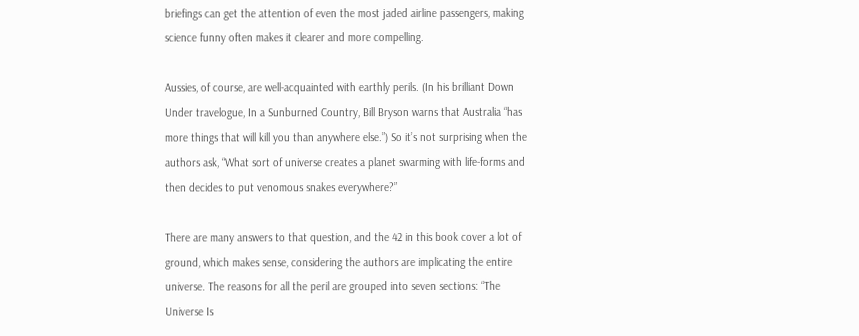briefings can get the attention of even the most jaded airline passengers, making science funny often makes it clearer and more compelling.

Aussies, of course, are well-acquainted with earthly perils. (In his brilliant Down Under travelogue, In a Sunburned Country, Bill Bryson warns that Australia “has more things that will kill you than anywhere else.”) So it’s not surprising when the authors ask, “What sort of universe creates a planet swarming with life-forms and then decides to put venomous snakes everywhere?”

There are many answers to that question, and the 42 in this book cover a lot of ground, which makes sense, considering the authors are implicating the entire universe. The reasons for all the peril are grouped into seven sections: “The Universe Is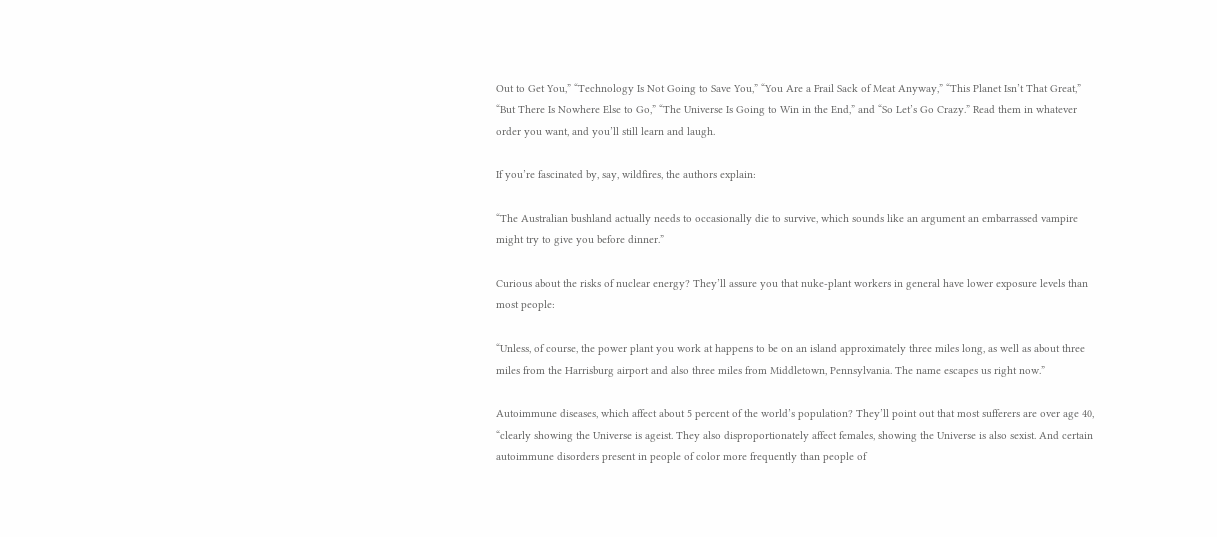Out to Get You,” “Technology Is Not Going to Save You,” “You Are a Frail Sack of Meat Anyway,” “This Planet Isn’t That Great,” “But There Is Nowhere Else to Go,” “The Universe Is Going to Win in the End,” and “So Let’s Go Crazy.” Read them in whatever order you want, and you’ll still learn and laugh.

If you’re fascinated by, say, wildfires, the authors explain:

“The Australian bushland actually needs to occasionally die to survive, which sounds like an argument an embarrassed vampire might try to give you before dinner.”

Curious about the risks of nuclear energy? They’ll assure you that nuke-plant workers in general have lower exposure levels than most people:

“Unless, of course, the power plant you work at happens to be on an island approximately three miles long, as well as about three miles from the Harrisburg airport and also three miles from Middletown, Pennsylvania. The name escapes us right now.”

Autoimmune diseases, which affect about 5 percent of the world’s population? They’ll point out that most sufferers are over age 40, “clearly showing the Universe is ageist. They also disproportionately affect females, showing the Universe is also sexist. And certain autoimmune disorders present in people of color more frequently than people of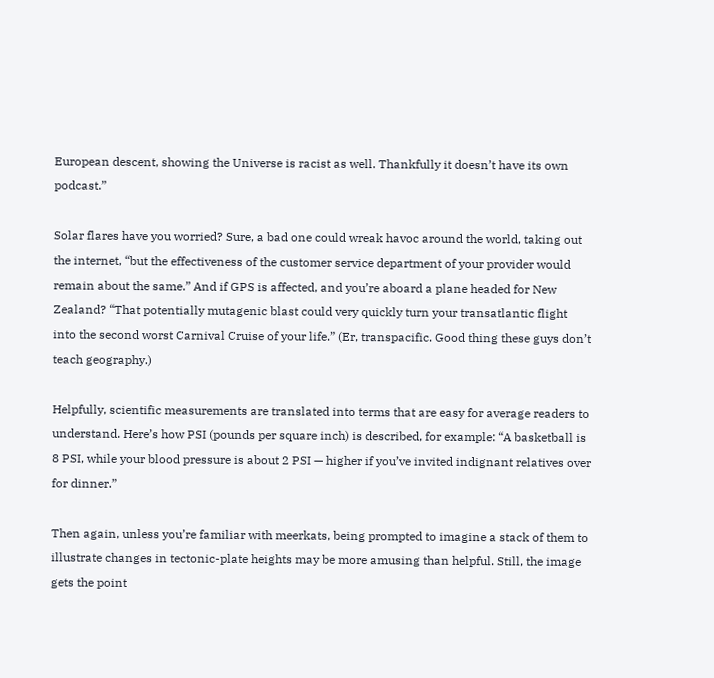European descent, showing the Universe is racist as well. Thankfully it doesn’t have its own podcast.”

Solar flares have you worried? Sure, a bad one could wreak havoc around the world, taking out the internet, “but the effectiveness of the customer service department of your provider would remain about the same.” And if GPS is affected, and you’re aboard a plane headed for New Zealand? “That potentially mutagenic blast could very quickly turn your transatlantic flight into the second worst Carnival Cruise of your life.” (Er, transpacific. Good thing these guys don’t teach geography.)

Helpfully, scientific measurements are translated into terms that are easy for average readers to understand. Here’s how PSI (pounds per square inch) is described, for example: “A basketball is 8 PSI, while your blood pressure is about 2 PSI — higher if you’ve invited indignant relatives over for dinner.”

Then again, unless you’re familiar with meerkats, being prompted to imagine a stack of them to illustrate changes in tectonic-plate heights may be more amusing than helpful. Still, the image gets the point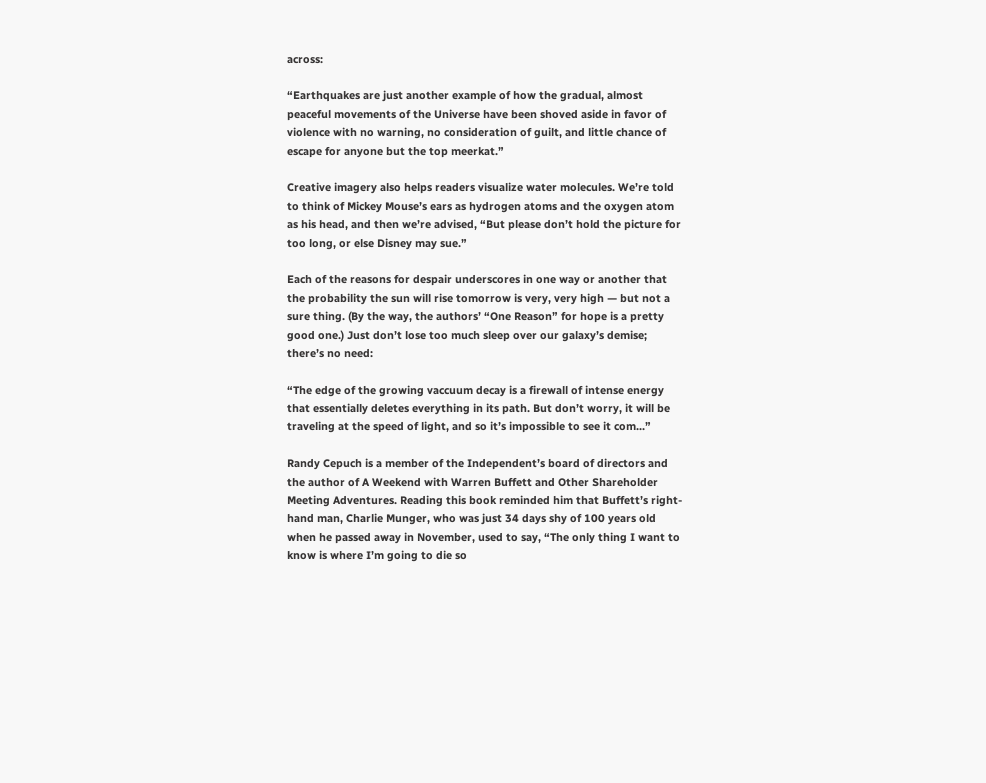across:

“Earthquakes are just another example of how the gradual, almost peaceful movements of the Universe have been shoved aside in favor of violence with no warning, no consideration of guilt, and little chance of escape for anyone but the top meerkat.”

Creative imagery also helps readers visualize water molecules. We’re told to think of Mickey Mouse’s ears as hydrogen atoms and the oxygen atom as his head, and then we’re advised, “But please don’t hold the picture for too long, or else Disney may sue.”

Each of the reasons for despair underscores in one way or another that the probability the sun will rise tomorrow is very, very high — but not a sure thing. (By the way, the authors’ “One Reason” for hope is a pretty good one.) Just don’t lose too much sleep over our galaxy’s demise; there’s no need:

“The edge of the growing vaccuum decay is a firewall of intense energy that essentially deletes everything in its path. But don’t worry, it will be traveling at the speed of light, and so it’s impossible to see it com...”

Randy Cepuch is a member of the Independent’s board of directors and the author of A Weekend with Warren Buffett and Other Shareholder Meeting Adventures. Reading this book reminded him that Buffett’s right-hand man, Charlie Munger, who was just 34 days shy of 100 years old when he passed away in November, used to say, “The only thing I want to know is where I’m going to die so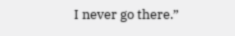I never go there.”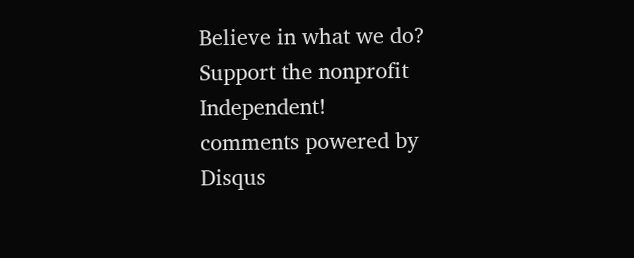Believe in what we do? Support the nonprofit Independent!
comments powered by Disqus